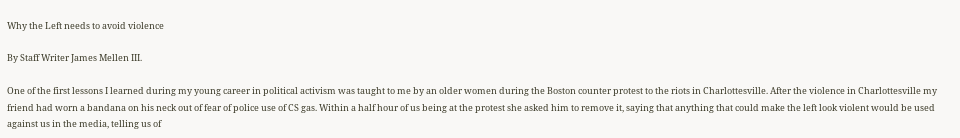Why the Left needs to avoid violence

By Staff Writer James Mellen III.

One of the first lessons I learned during my young career in political activism was taught to me by an older women during the Boston counter protest to the riots in Charlottesville. After the violence in Charlottesville my friend had worn a bandana on his neck out of fear of police use of CS gas. Within a half hour of us being at the protest she asked him to remove it, saying that anything that could make the left look violent would be used against us in the media, telling us of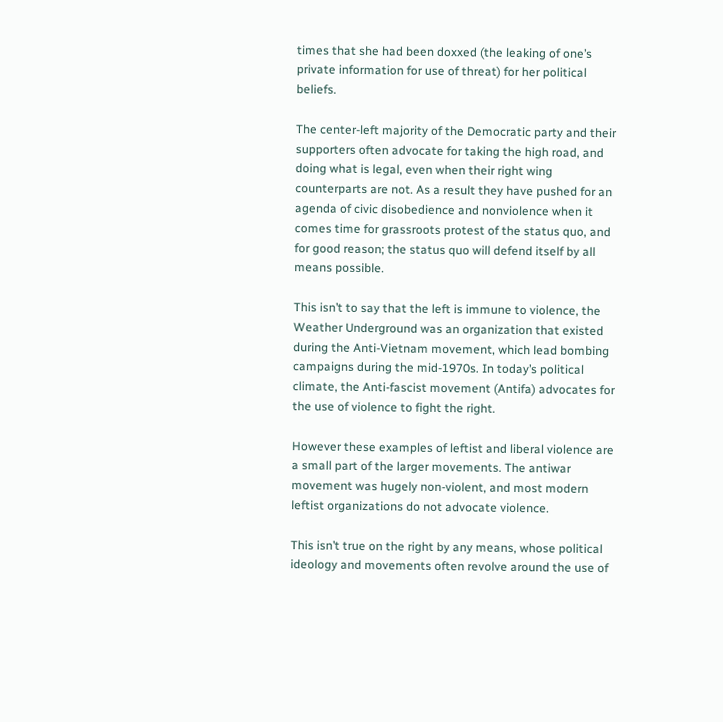times that she had been doxxed (the leaking of one’s private information for use of threat) for her political beliefs.

The center-left majority of the Democratic party and their supporters often advocate for taking the high road, and doing what is legal, even when their right wing counterparts are not. As a result they have pushed for an agenda of civic disobedience and nonviolence when it comes time for grassroots protest of the status quo, and for good reason; the status quo will defend itself by all means possible.

This isn’t to say that the left is immune to violence, the Weather Underground was an organization that existed during the Anti-Vietnam movement, which lead bombing campaigns during the mid-1970s. In today’s political climate, the Anti-fascist movement (Antifa) advocates for the use of violence to fight the right.

However these examples of leftist and liberal violence are a small part of the larger movements. The antiwar movement was hugely non-violent, and most modern leftist organizations do not advocate violence.

This isn’t true on the right by any means, whose political ideology and movements often revolve around the use of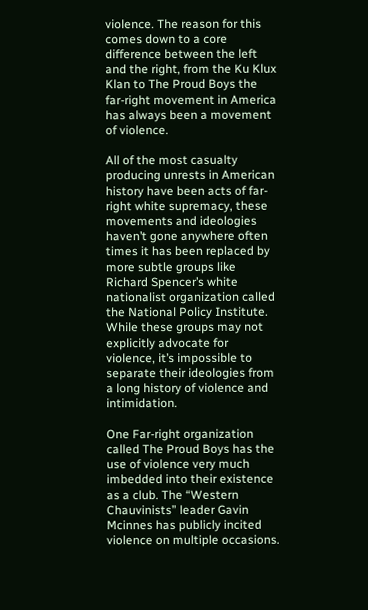violence. The reason for this comes down to a core difference between the left and the right, from the Ku Klux Klan to The Proud Boys the far-right movement in America has always been a movement of violence.

All of the most casualty producing unrests in American history have been acts of far-right white supremacy, these movements and ideologies haven’t gone anywhere often times it has been replaced by more subtle groups like Richard Spencer’s white nationalist organization called the National Policy Institute. While these groups may not explicitly advocate for violence, it’s impossible to separate their ideologies from a long history of violence and intimidation.

One Far-right organization called The Proud Boys has the use of violence very much imbedded into their existence as a club. The “Western Chauvinists” leader Gavin Mcinnes has publicly incited violence on multiple occasions.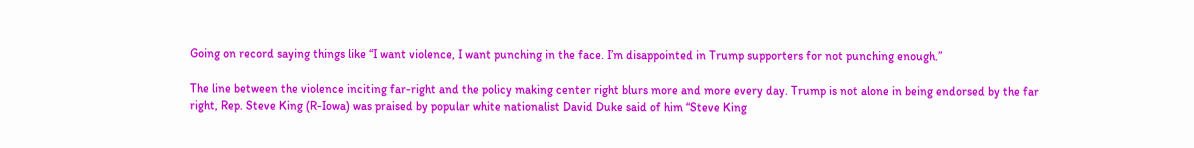Going on record saying things like “I want violence, I want punching in the face. I’m disappointed in Trump supporters for not punching enough.”

The line between the violence inciting far-right and the policy making center right blurs more and more every day. Trump is not alone in being endorsed by the far right, Rep. Steve King (R-Iowa) was praised by popular white nationalist David Duke said of him “Steve King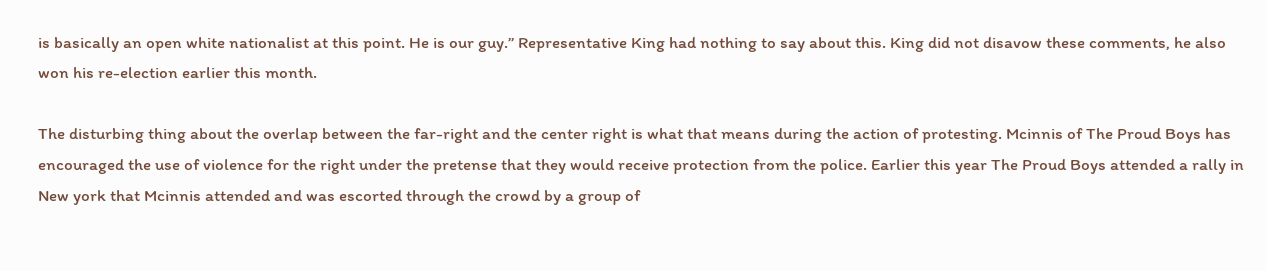is basically an open white nationalist at this point. He is our guy.” Representative King had nothing to say about this. King did not disavow these comments, he also won his re-election earlier this month.

The disturbing thing about the overlap between the far-right and the center right is what that means during the action of protesting. Mcinnis of The Proud Boys has encouraged the use of violence for the right under the pretense that they would receive protection from the police. Earlier this year The Proud Boys attended a rally in New york that Mcinnis attended and was escorted through the crowd by a group of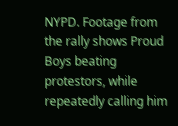NYPD. Footage from the rally shows Proud Boys beating protestors, while repeatedly calling him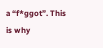a “f*ggot”. This is why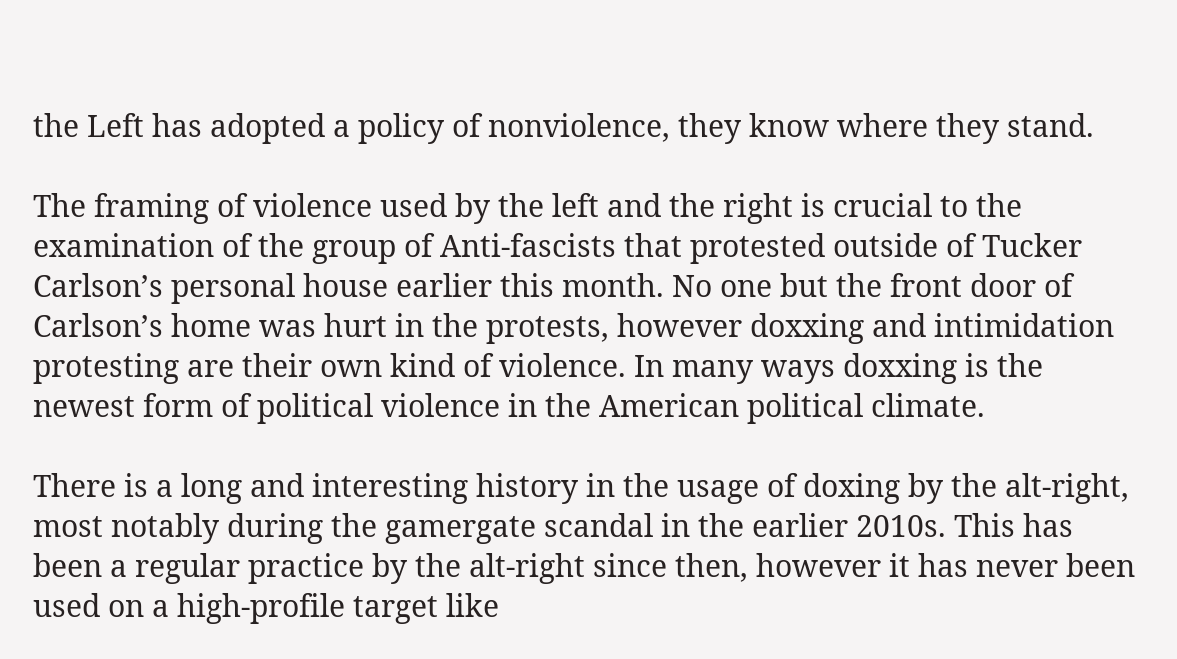the Left has adopted a policy of nonviolence, they know where they stand.

The framing of violence used by the left and the right is crucial to the examination of the group of Anti-fascists that protested outside of Tucker Carlson’s personal house earlier this month. No one but the front door of Carlson’s home was hurt in the protests, however doxxing and intimidation protesting are their own kind of violence. In many ways doxxing is the newest form of political violence in the American political climate.

There is a long and interesting history in the usage of doxing by the alt-right, most notably during the gamergate scandal in the earlier 2010s. This has been a regular practice by the alt-right since then, however it has never been used on a high-profile target like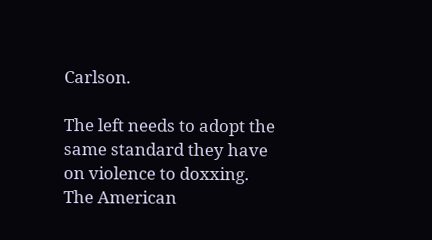Carlson.

The left needs to adopt the same standard they have on violence to doxxing. The American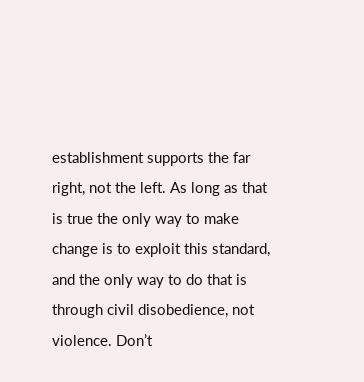establishment supports the far right, not the left. As long as that is true the only way to make change is to exploit this standard, and the only way to do that is through civil disobedience, not violence. Don’t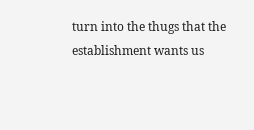turn into the thugs that the establishment wants us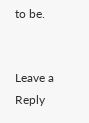to be.


Leave a Reply